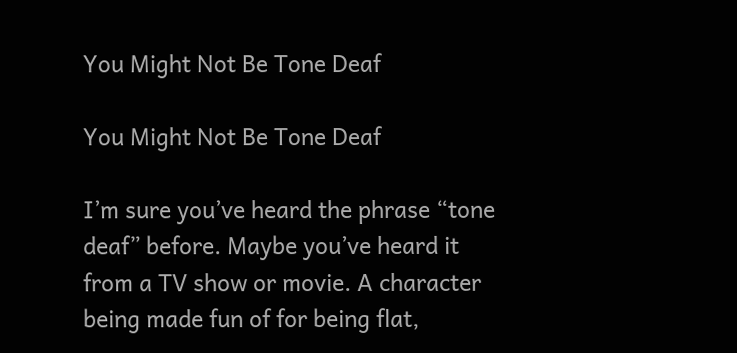You Might Not Be Tone Deaf

You Might Not Be Tone Deaf

I’m sure you’ve heard the phrase “tone deaf” before. Maybe you’ve heard it from a TV show or movie. A character being made fun of for being flat,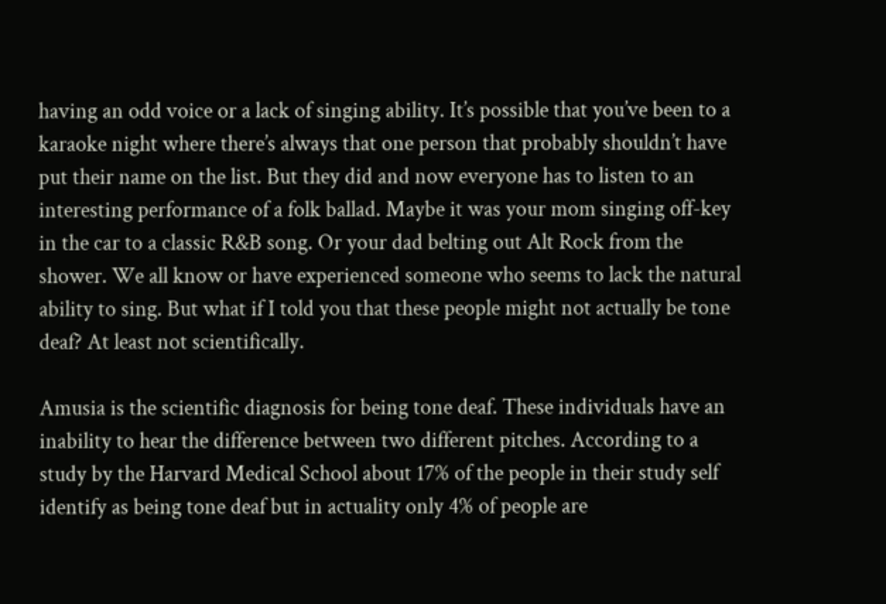having an odd voice or a lack of singing ability. It’s possible that you’ve been to a karaoke night where there’s always that one person that probably shouldn’t have put their name on the list. But they did and now everyone has to listen to an interesting performance of a folk ballad. Maybe it was your mom singing off-key in the car to a classic R&B song. Or your dad belting out Alt Rock from the shower. We all know or have experienced someone who seems to lack the natural ability to sing. But what if I told you that these people might not actually be tone deaf? At least not scientifically.

Amusia is the scientific diagnosis for being tone deaf. These individuals have an inability to hear the difference between two different pitches. According to a study by the Harvard Medical School about 17% of the people in their study self identify as being tone deaf but in actuality only 4% of people are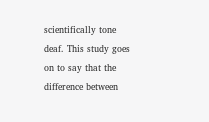scientifically tone deaf. This study goes on to say that the difference between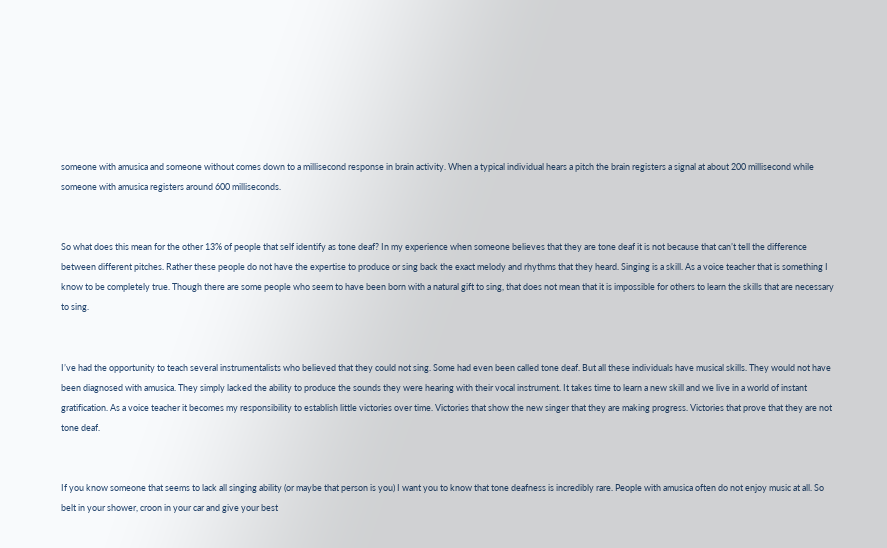someone with amusica and someone without comes down to a millisecond response in brain activity. When a typical individual hears a pitch the brain registers a signal at about 200 millisecond while someone with amusica registers around 600 milliseconds.


So what does this mean for the other 13% of people that self identify as tone deaf? In my experience when someone believes that they are tone deaf it is not because that can’t tell the difference between different pitches. Rather these people do not have the expertise to produce or sing back the exact melody and rhythms that they heard. Singing is a skill. As a voice teacher that is something I know to be completely true. Though there are some people who seem to have been born with a natural gift to sing, that does not mean that it is impossible for others to learn the skills that are necessary to sing.


I’ve had the opportunity to teach several instrumentalists who believed that they could not sing. Some had even been called tone deaf. But all these individuals have musical skills. They would not have been diagnosed with amusica. They simply lacked the ability to produce the sounds they were hearing with their vocal instrument. It takes time to learn a new skill and we live in a world of instant gratification. As a voice teacher it becomes my responsibility to establish little victories over time. Victories that show the new singer that they are making progress. Victories that prove that they are not tone deaf.


If you know someone that seems to lack all singing ability (or maybe that person is you) I want you to know that tone deafness is incredibly rare. People with amusica often do not enjoy music at all. So belt in your shower, croon in your car and give your best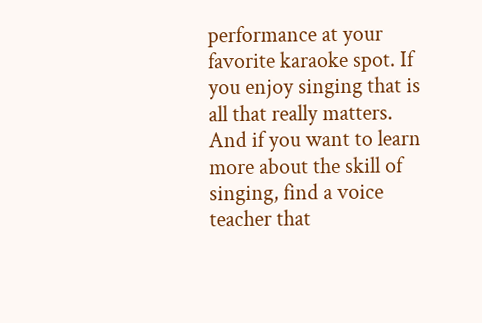performance at your favorite karaoke spot. If you enjoy singing that is all that really matters. And if you want to learn more about the skill of singing, find a voice teacher that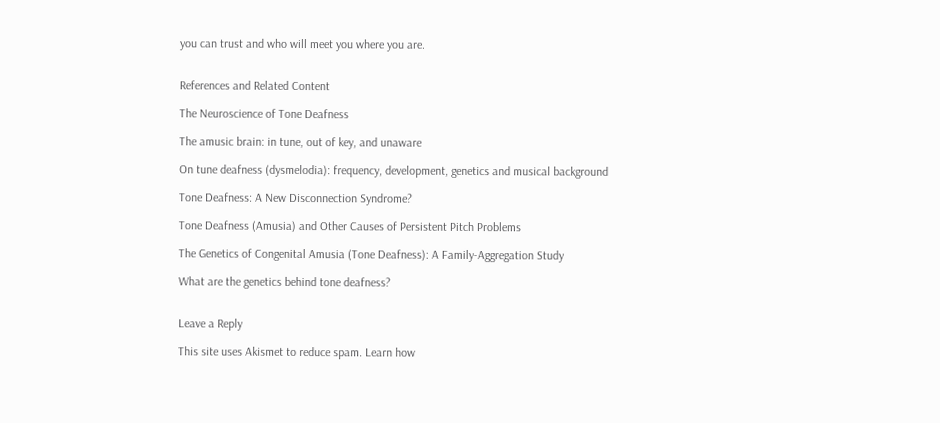you can trust and who will meet you where you are.


References and Related Content

The Neuroscience of Tone Deafness

The amusic brain: in tune, out of key, and unaware

On tune deafness (dysmelodia): frequency, development, genetics and musical background

Tone Deafness: A New Disconnection Syndrome?

Tone Deafness (Amusia) and Other Causes of Persistent Pitch Problems

The Genetics of Congenital Amusia (Tone Deafness): A Family-Aggregation Study

What are the genetics behind tone deafness?


Leave a Reply

This site uses Akismet to reduce spam. Learn how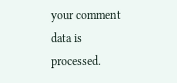your comment data is processed.